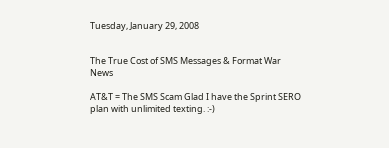Tuesday, January 29, 2008


The True Cost of SMS Messages & Format War News

AT&T = The SMS Scam Glad I have the Sprint SERO plan with unlimited texting. :-)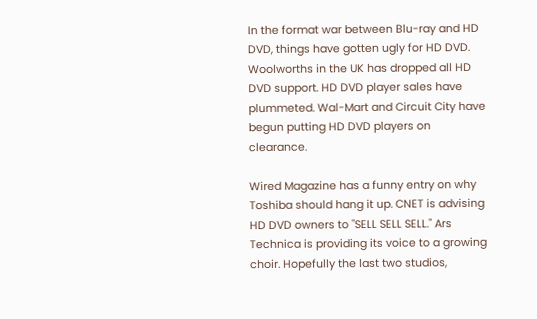In the format war between Blu-ray and HD DVD, things have gotten ugly for HD DVD. Woolworths in the UK has dropped all HD DVD support. HD DVD player sales have plummeted. Wal-Mart and Circuit City have begun putting HD DVD players on clearance.

Wired Magazine has a funny entry on why Toshiba should hang it up. CNET is advising HD DVD owners to "SELL SELL SELL." Ars Technica is providing its voice to a growing choir. Hopefully the last two studios,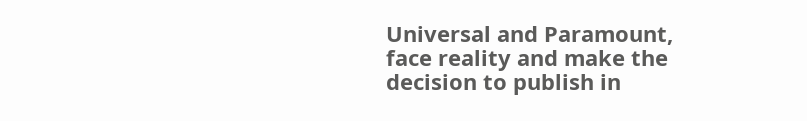Universal and Paramount, face reality and make the decision to publish in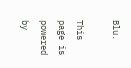Blu.

This page is powered by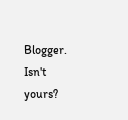Blogger. Isn't yours?